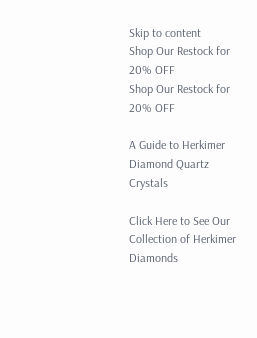Skip to content
Shop Our Restock for 20% OFF
Shop Our Restock for 20% OFF

A Guide to Herkimer Diamond Quartz Crystals

Click Here to See Our Collection of Herkimer Diamonds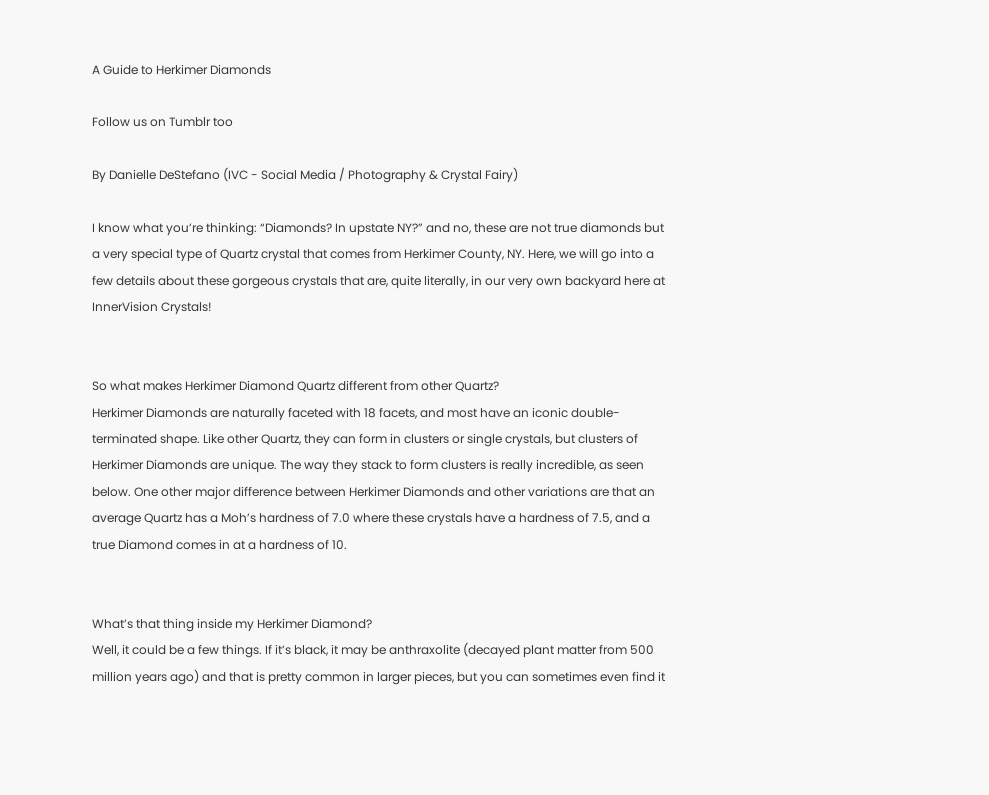A Guide to Herkimer Diamonds

Follow us on Tumblr too

By Danielle DeStefano (IVC - Social Media / Photography & Crystal Fairy)

I know what you’re thinking: “Diamonds? In upstate NY?” and no, these are not true diamonds but a very special type of Quartz crystal that comes from Herkimer County, NY. Here, we will go into a few details about these gorgeous crystals that are, quite literally, in our very own backyard here at InnerVision Crystals!


So what makes Herkimer Diamond Quartz different from other Quartz?
Herkimer Diamonds are naturally faceted with 18 facets, and most have an iconic double-terminated shape. Like other Quartz, they can form in clusters or single crystals, but clusters of Herkimer Diamonds are unique. The way they stack to form clusters is really incredible, as seen below. One other major difference between Herkimer Diamonds and other variations are that an average Quartz has a Moh’s hardness of 7.0 where these crystals have a hardness of 7.5, and a true Diamond comes in at a hardness of 10.


What’s that thing inside my Herkimer Diamond?
Well, it could be a few things. If it’s black, it may be anthraxolite (decayed plant matter from 500 million years ago) and that is pretty common in larger pieces, but you can sometimes even find it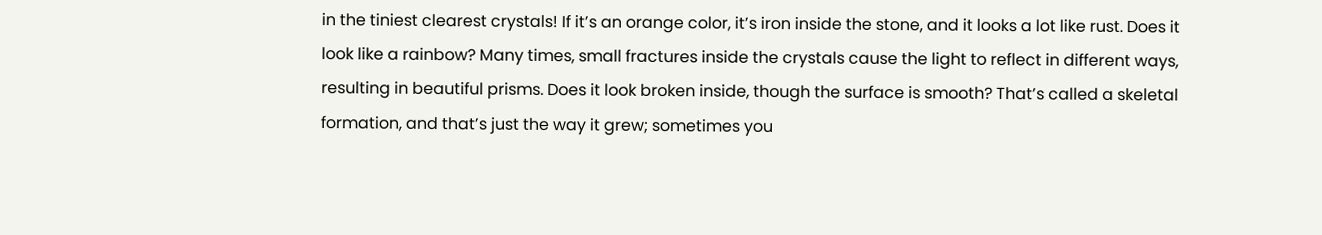in the tiniest clearest crystals! If it’s an orange color, it’s iron inside the stone, and it looks a lot like rust. Does it look like a rainbow? Many times, small fractures inside the crystals cause the light to reflect in different ways, resulting in beautiful prisms. Does it look broken inside, though the surface is smooth? That’s called a skeletal formation, and that’s just the way it grew; sometimes you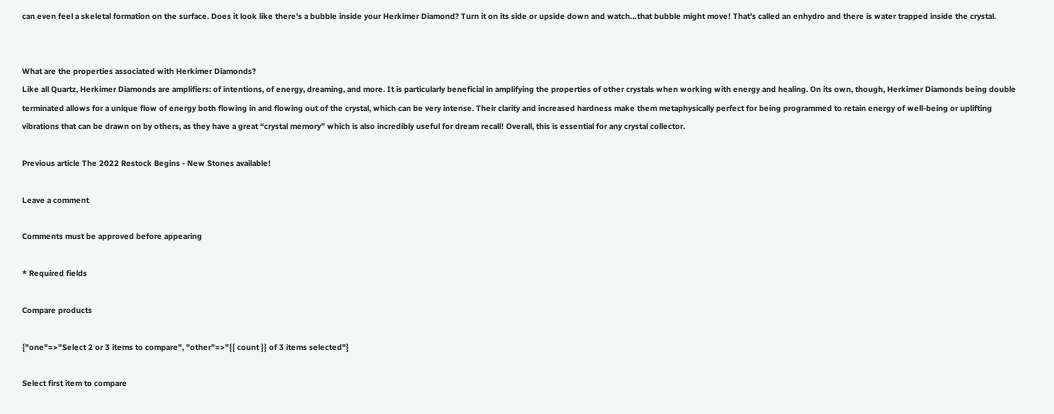can even feel a skeletal formation on the surface. Does it look like there’s a bubble inside your Herkimer Diamond? Turn it on its side or upside down and watch…that bubble might move! That’s called an enhydro and there is water trapped inside the crystal.


What are the properties associated with Herkimer Diamonds?
Like all Quartz, Herkimer Diamonds are amplifiers: of intentions, of energy, dreaming, and more. It is particularly beneficial in amplifying the properties of other crystals when working with energy and healing. On its own, though, Herkimer Diamonds being double terminated allows for a unique flow of energy both flowing in and flowing out of the crystal, which can be very intense. Their clarity and increased hardness make them metaphysically perfect for being programmed to retain energy of well-being or uplifting vibrations that can be drawn on by others, as they have a great “crystal memory” which is also incredibly useful for dream recall! Overall, this is essential for any crystal collector.

Previous article The 2022 Restock Begins - New Stones available!

Leave a comment

Comments must be approved before appearing

* Required fields

Compare products

{"one"=>"Select 2 or 3 items to compare", "other"=>"{{ count }} of 3 items selected"}

Select first item to compare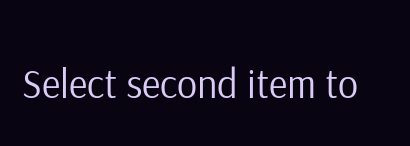Select second item to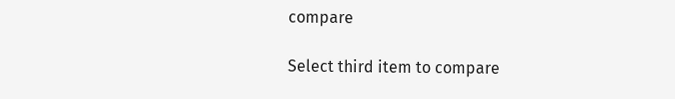compare

Select third item to compare